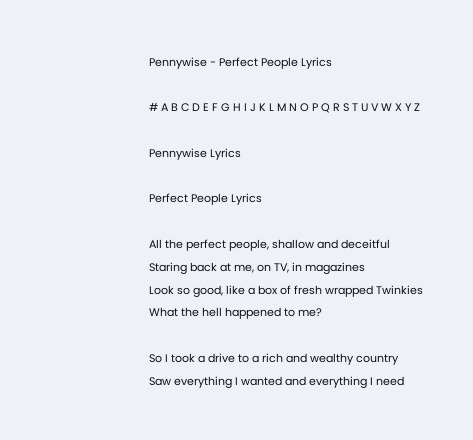Pennywise - Perfect People Lyrics

# A B C D E F G H I J K L M N O P Q R S T U V W X Y Z

Pennywise Lyrics

Perfect People Lyrics

All the perfect people, shallow and deceitful
Staring back at me, on TV, in magazines
Look so good, like a box of fresh wrapped Twinkies
What the hell happened to me?

So I took a drive to a rich and wealthy country
Saw everything I wanted and everything I need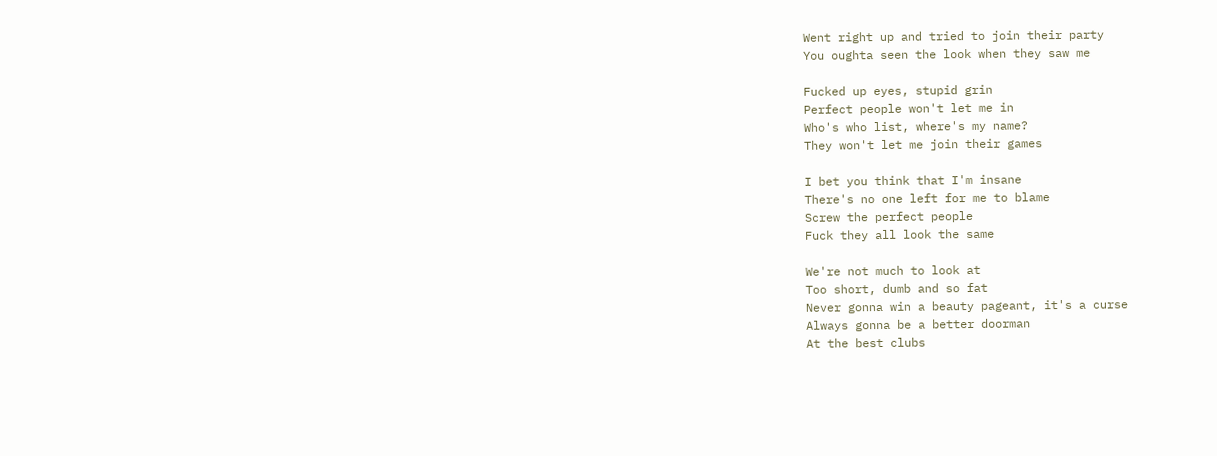Went right up and tried to join their party
You oughta seen the look when they saw me

Fucked up eyes, stupid grin
Perfect people won't let me in
Who's who list, where's my name?
They won't let me join their games

I bet you think that I'm insane
There's no one left for me to blame
Screw the perfect people
Fuck they all look the same

We're not much to look at
Too short, dumb and so fat
Never gonna win a beauty pageant, it's a curse
Always gonna be a better doorman
At the best clubs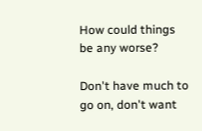How could things be any worse?

Don't have much to go on, don't want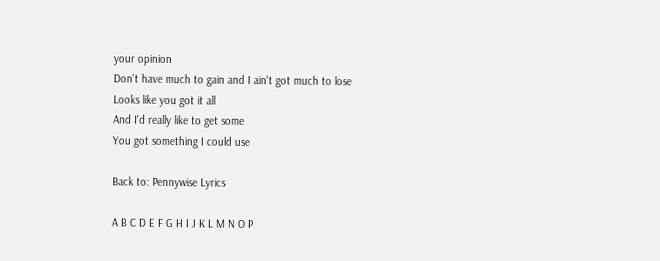your opinion
Don't have much to gain and I ain't got much to lose
Looks like you got it all
And I'd really like to get some
You got something I could use

Back to: Pennywise Lyrics

A B C D E F G H I J K L M N O P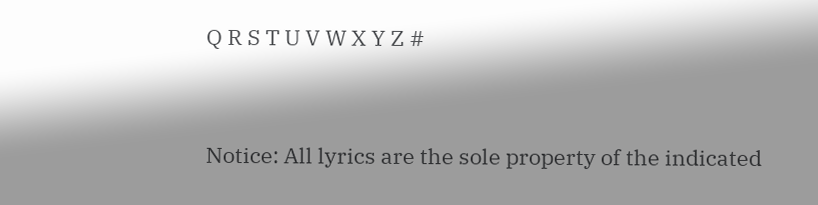Q R S T U V W X Y Z #


Notice: All lyrics are the sole property of the indicated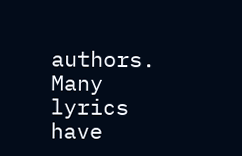authors. Many lyrics have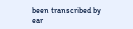been transcribed by ear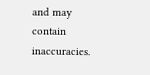and may contain inaccuracies.